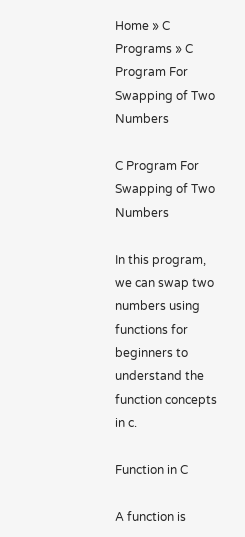Home » C Programs » C Program For Swapping of Two Numbers

C Program For Swapping of Two Numbers

In this program, we can swap two numbers using functions for beginners to understand the function concepts in c.

Function in C

A function is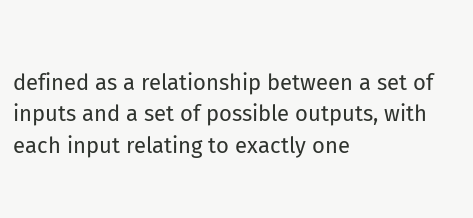defined as a relationship between a set of inputs and a set of possible outputs, with each input relating to exactly one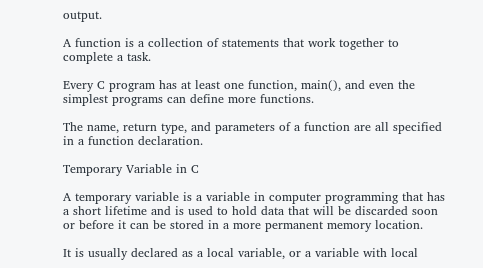output.

A function is a collection of statements that work together to complete a task.

Every C program has at least one function, main(), and even the simplest programs can define more functions.

The name, return type, and parameters of a function are all specified in a function declaration.

Temporary Variable in C

A temporary variable is a variable in computer programming that has a short lifetime and is used to hold data that will be discarded soon or before it can be stored in a more permanent memory location.

It is usually declared as a local variable, or a variable with local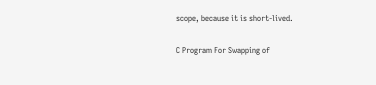scope, because it is short-lived.

C Program For Swapping of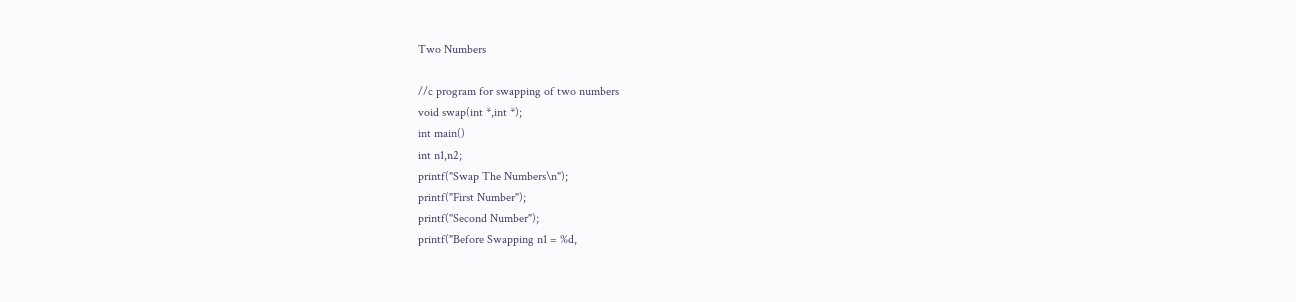Two Numbers

//c program for swapping of two numbers
void swap(int *,int *);
int main()
int n1,n2;
printf("Swap The Numbers\n");
printf("First Number");
printf("Second Number");
printf("Before Swapping n1 = %d,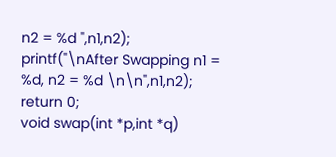n2 = %d ",n1,n2);
printf("\nAfter Swapping n1 = %d, n2 = %d \n\n",n1,n2);
return 0;
void swap(int *p,int *q)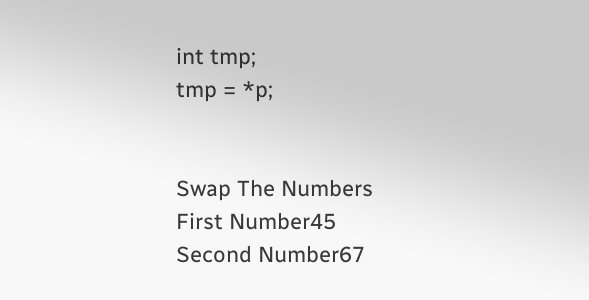int tmp;
tmp = *p;


Swap The Numbers
First Number45
Second Number67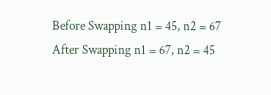Before Swapping n1 = 45, n2 = 67
After Swapping n1 = 67, n2 = 45